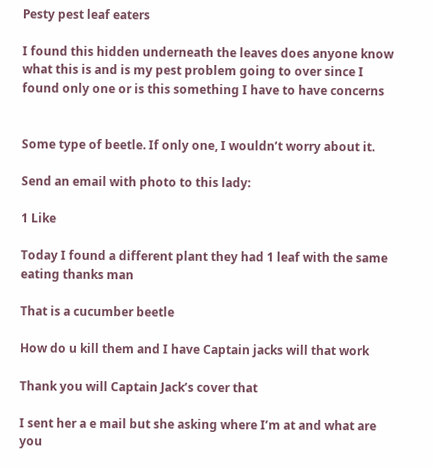Pesty pest leaf eaters

I found this hidden underneath the leaves does anyone know what this is and is my pest problem going to over since I found only one or is this something I have to have concerns


Some type of beetle. If only one, I wouldn’t worry about it.

Send an email with photo to this lady:

1 Like

Today I found a different plant they had 1 leaf with the same eating thanks man

That is a cucumber beetle

How do u kill them and I have Captain jacks will that work

Thank you will Captain Jack’s cover that

I sent her a e mail but she asking where I’m at and what are you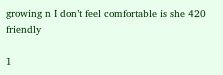growing n I don’t feel comfortable is she 420 friendly

1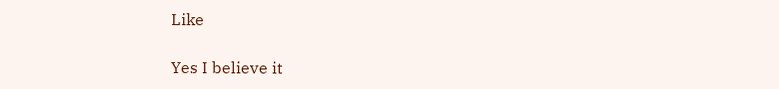Like

Yes I believe it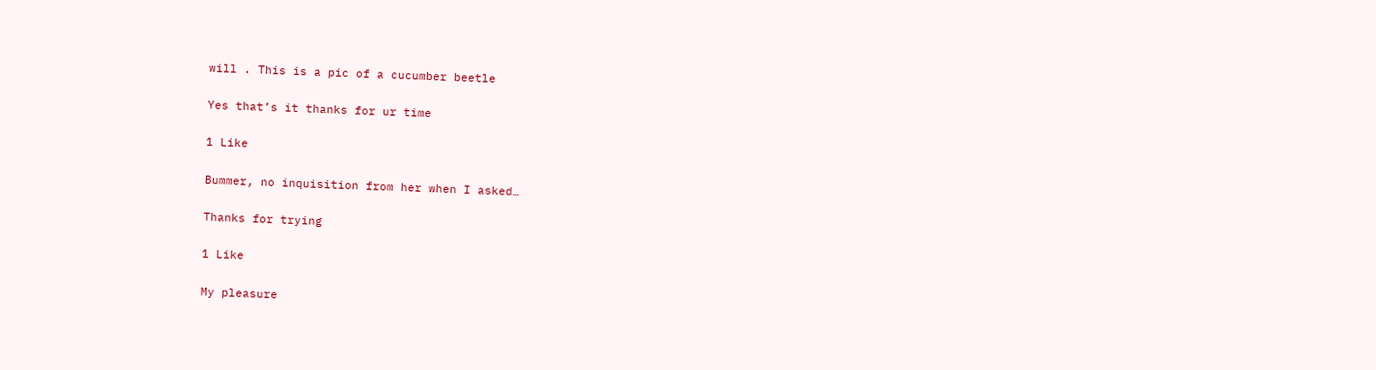will . This is a pic of a cucumber beetle

Yes that’s it thanks for ur time

1 Like

Bummer, no inquisition from her when I asked…

Thanks for trying

1 Like

My pleasure